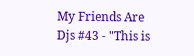My Friends Are Djs #43 - "This is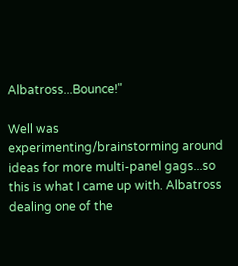Albatross...Bounce!"

Well was experimenting/brainstorming around ideas for more multi-panel gags...so this is what I came up with. Albatross dealing one of the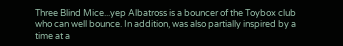Three Blind Mice...yep Albatross is a bouncer of the Toybox club who can well bounce. In addition, was also partially inspired by a time at a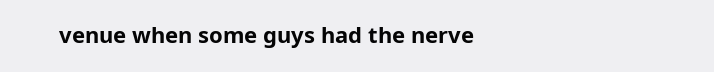venue when some guys had the nerve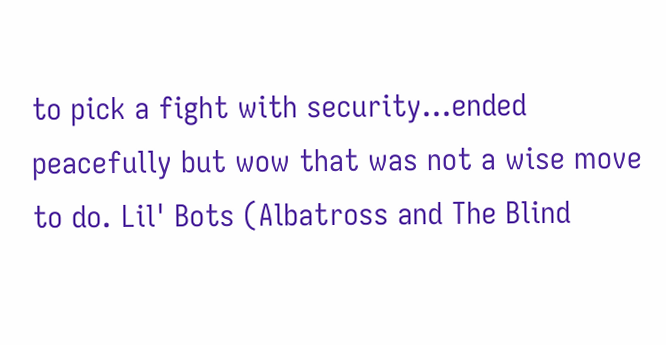to pick a fight with security...ended peacefully but wow that was not a wise move to do. Lil' Bots (Albatross and The Blind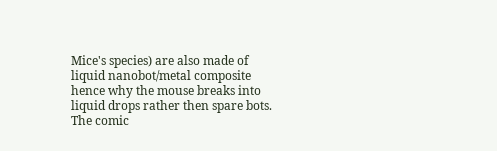Mice's species) are also made of liquid nanobot/metal composite hence why the mouse breaks into liquid drops rather then spare bots. The comic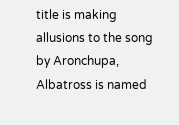title is making allusions to the song by Aronchupa, Albatross is named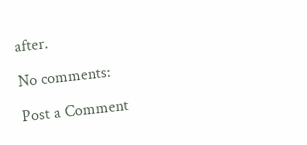after.

No comments:

Post a Comment